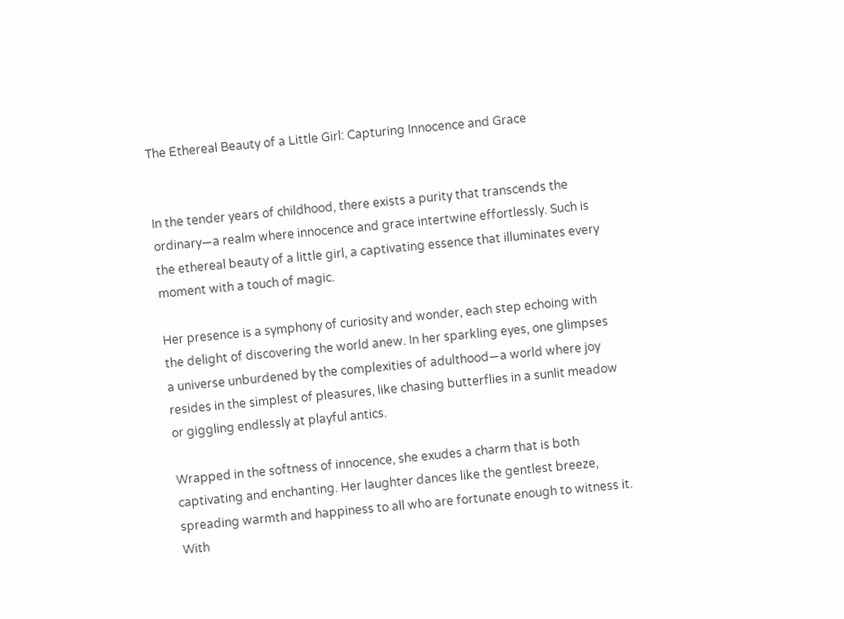The Ethereal Beauty of a Little Girl: Capturing Innocence and Grace


In the tender years of childhood, there exists a purity that transcends the ordinary—a realm where innocence and grace intertwine effortlessly. Such is the ethereal beauty of a little girl, a captivating essence that illuminates every moment with a touch of magic.

Her presence is a symphony of curiosity and wonder, each step echoing with the delight of discovering the world anew. In her sparkling eyes, one glimpses a universe unburdened by the complexities of adulthood—a world where joy resides in the simplest of pleasures, like chasing butterflies in a sunlit meadow or giggling endlessly at playful antics.

Wrapped in the softness of innocence, she exudes a charm that is both captivating and enchanting. Her laughter dances like the gentlest breeze, spreading warmth and happiness to all who are fortunate enough to witness it. With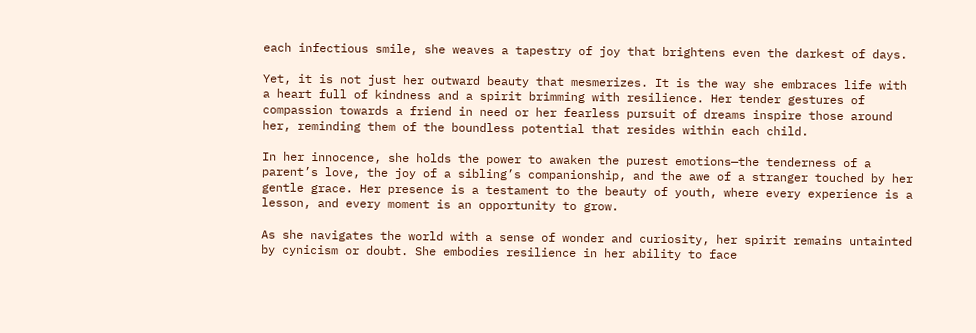each infectious smile, she weaves a tapestry of joy that brightens even the darkest of days.

Yet, it is not just her outward beauty that mesmerizes. It is the way she embraces life with a heart full of kindness and a spirit brimming with resilience. Her tender gestures of compassion towards a friend in need or her fearless pursuit of dreams inspire those around her, reminding them of the boundless potential that resides within each child.

In her innocence, she holds the power to awaken the purest emotions—the tenderness of a parent’s love, the joy of a sibling’s companionship, and the awe of a stranger touched by her gentle grace. Her presence is a testament to the beauty of youth, where every experience is a lesson, and every moment is an opportunity to grow.

As she navigates the world with a sense of wonder and curiosity, her spirit remains untainted by cynicism or doubt. She embodies resilience in her ability to face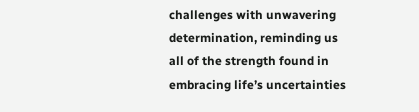challenges with unwavering determination, reminding us all of the strength found in embracing life’s uncertainties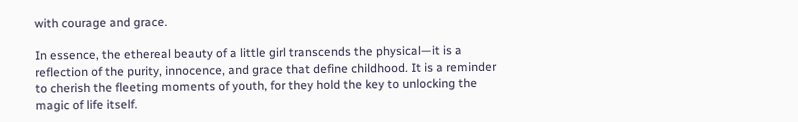with courage and grace.

In essence, the ethereal beauty of a little girl transcends the physical—it is a reflection of the purity, innocence, and grace that define childhood. It is a reminder to cherish the fleeting moments of youth, for they hold the key to unlocking the magic of life itself.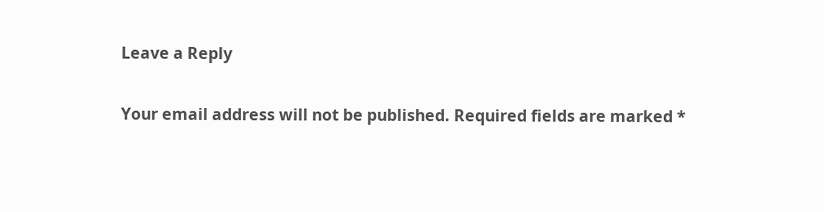Leave a Reply

Your email address will not be published. Required fields are marked *